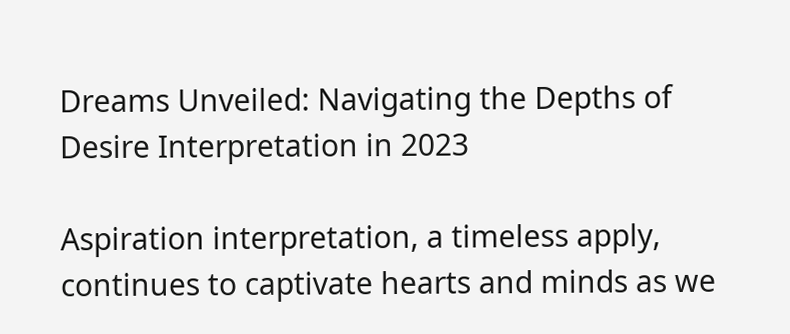Dreams Unveiled: Navigating the Depths of Desire Interpretation in 2023

Aspiration interpretation, a timeless apply, continues to captivate hearts and minds as we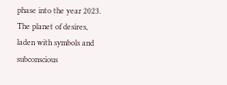phase into the year 2023. The planet of desires, laden with symbols and subconscious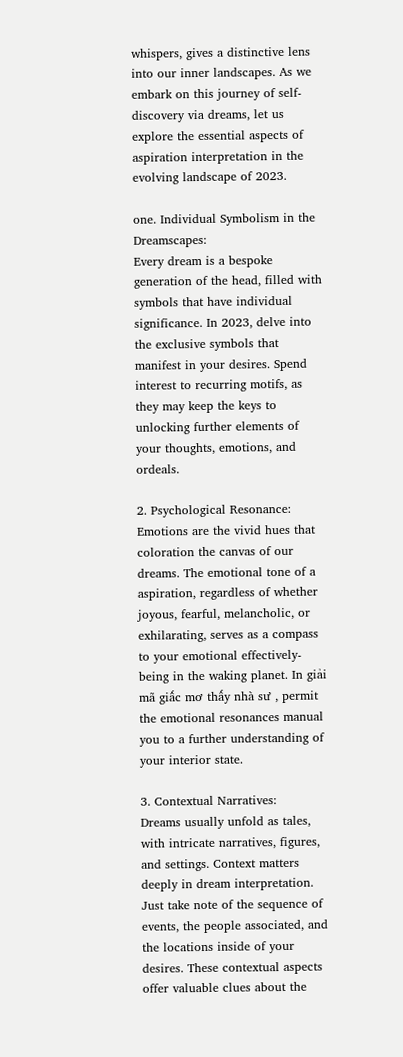whispers, gives a distinctive lens into our inner landscapes. As we embark on this journey of self-discovery via dreams, let us explore the essential aspects of aspiration interpretation in the evolving landscape of 2023.

one. Individual Symbolism in the Dreamscapes:
Every dream is a bespoke generation of the head, filled with symbols that have individual significance. In 2023, delve into the exclusive symbols that manifest in your desires. Spend interest to recurring motifs, as they may keep the keys to unlocking further elements of your thoughts, emotions, and ordeals.

2. Psychological Resonance:
Emotions are the vivid hues that coloration the canvas of our dreams. The emotional tone of a aspiration, regardless of whether joyous, fearful, melancholic, or exhilarating, serves as a compass to your emotional effectively-being in the waking planet. In giải mã giấc mơ thấy nhà sư , permit the emotional resonances manual you to a further understanding of your interior state.

3. Contextual Narratives:
Dreams usually unfold as tales, with intricate narratives, figures, and settings. Context matters deeply in dream interpretation. Just take note of the sequence of events, the people associated, and the locations inside of your desires. These contextual aspects offer valuable clues about the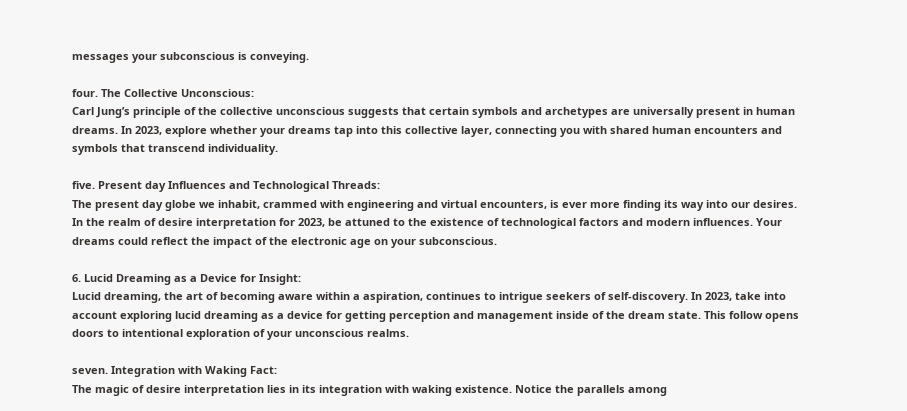messages your subconscious is conveying.

four. The Collective Unconscious:
Carl Jung’s principle of the collective unconscious suggests that certain symbols and archetypes are universally present in human dreams. In 2023, explore whether your dreams tap into this collective layer, connecting you with shared human encounters and symbols that transcend individuality.

five. Present day Influences and Technological Threads:
The present day globe we inhabit, crammed with engineering and virtual encounters, is ever more finding its way into our desires. In the realm of desire interpretation for 2023, be attuned to the existence of technological factors and modern influences. Your dreams could reflect the impact of the electronic age on your subconscious.

6. Lucid Dreaming as a Device for Insight:
Lucid dreaming, the art of becoming aware within a aspiration, continues to intrigue seekers of self-discovery. In 2023, take into account exploring lucid dreaming as a device for getting perception and management inside of the dream state. This follow opens doors to intentional exploration of your unconscious realms.

seven. Integration with Waking Fact:
The magic of desire interpretation lies in its integration with waking existence. Notice the parallels among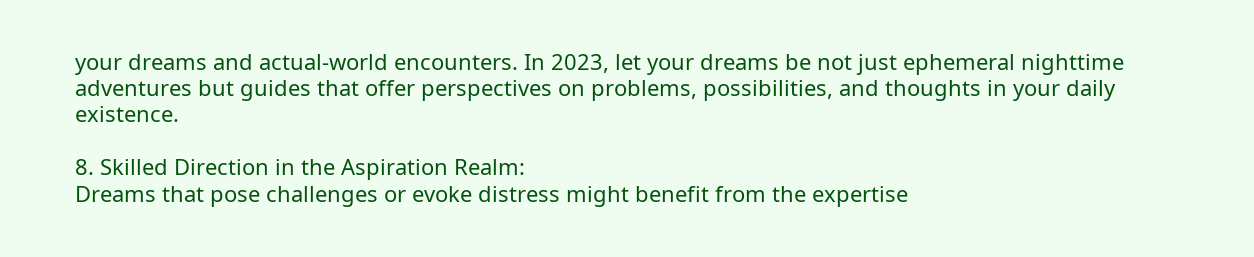your dreams and actual-world encounters. In 2023, let your dreams be not just ephemeral nighttime adventures but guides that offer perspectives on problems, possibilities, and thoughts in your daily existence.

8. Skilled Direction in the Aspiration Realm:
Dreams that pose challenges or evoke distress might benefit from the expertise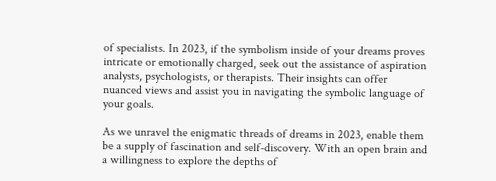of specialists. In 2023, if the symbolism inside of your dreams proves intricate or emotionally charged, seek out the assistance of aspiration analysts, psychologists, or therapists. Their insights can offer nuanced views and assist you in navigating the symbolic language of your goals.

As we unravel the enigmatic threads of dreams in 2023, enable them be a supply of fascination and self-discovery. With an open brain and a willingness to explore the depths of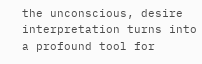the unconscious, desire interpretation turns into a profound tool for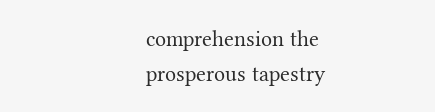comprehension the prosperous tapestry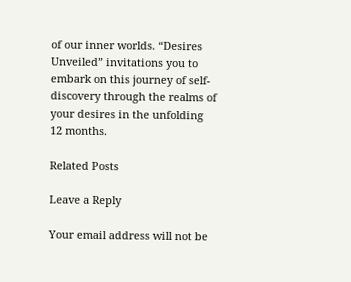of our inner worlds. “Desires Unveiled” invitations you to embark on this journey of self-discovery through the realms of your desires in the unfolding 12 months.

Related Posts

Leave a Reply

Your email address will not be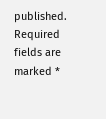published. Required fields are marked *